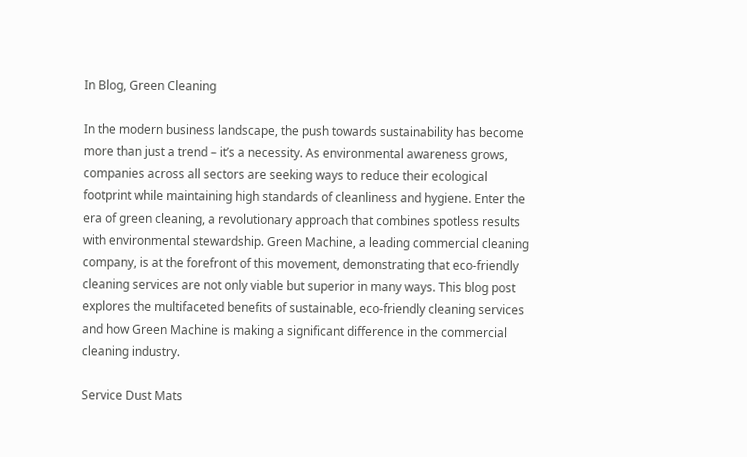In Blog, Green Cleaning

In the modern business landscape, the push towards sustainability has become more than just a trend – it’s a necessity. As environmental awareness grows, companies across all sectors are seeking ways to reduce their ecological footprint while maintaining high standards of cleanliness and hygiene. Enter the era of green cleaning, a revolutionary approach that combines spotless results with environmental stewardship. Green Machine, a leading commercial cleaning company, is at the forefront of this movement, demonstrating that eco-friendly cleaning services are not only viable but superior in many ways. This blog post explores the multifaceted benefits of sustainable, eco-friendly cleaning services and how Green Machine is making a significant difference in the commercial cleaning industry.

Service Dust Mats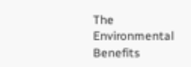The Environmental Benefits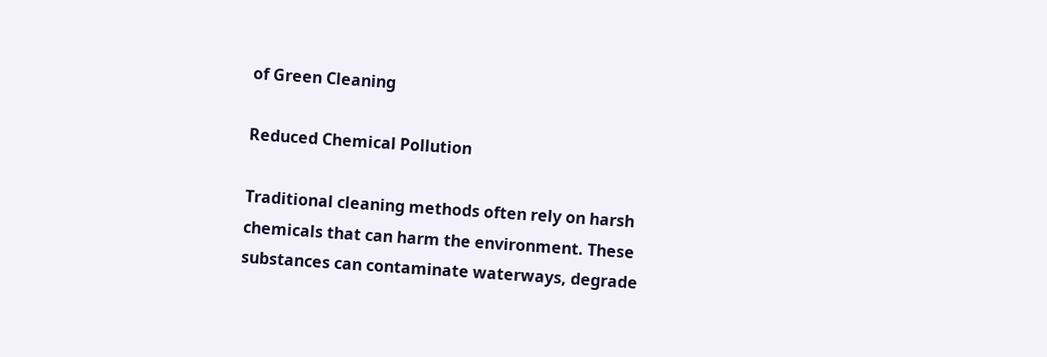of Green Cleaning

Reduced Chemical Pollution

Traditional cleaning methods often rely on harsh chemicals that can harm the environment. These substances can contaminate waterways, degrade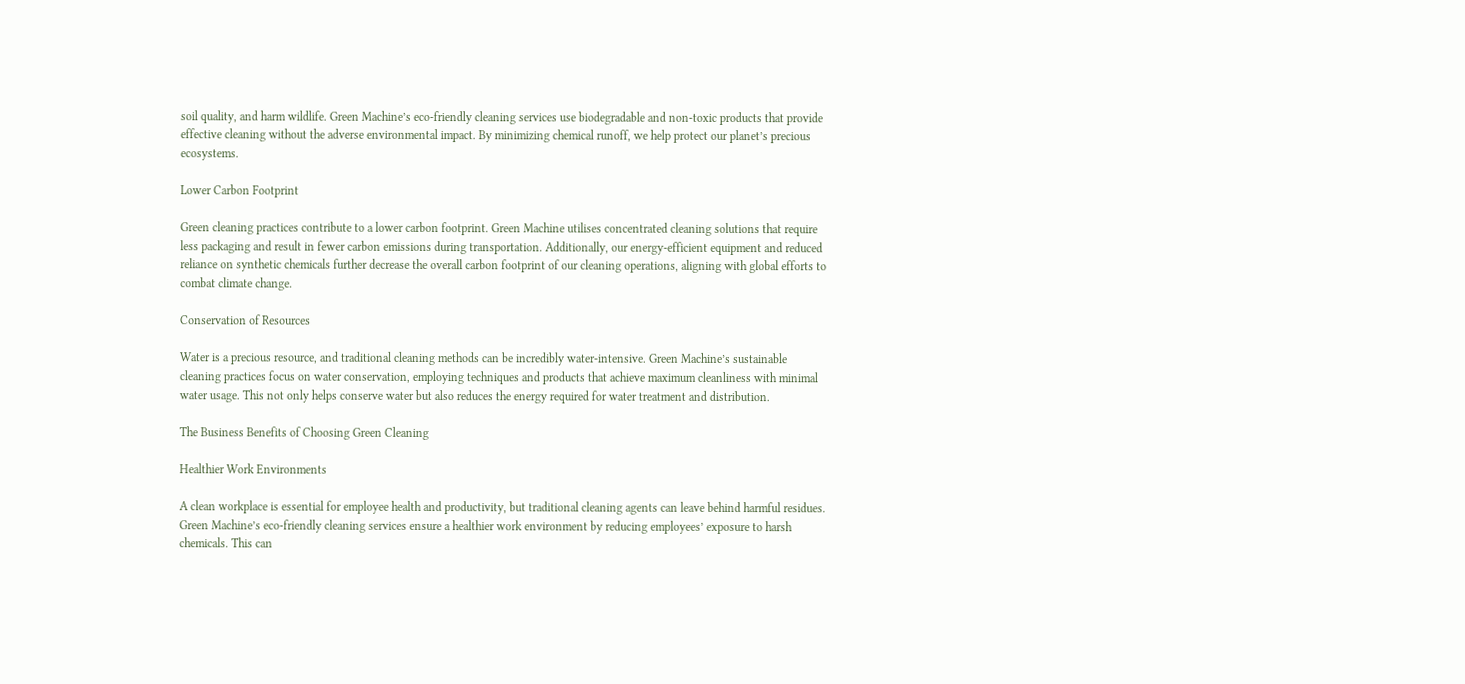soil quality, and harm wildlife. Green Machine’s eco-friendly cleaning services use biodegradable and non-toxic products that provide effective cleaning without the adverse environmental impact. By minimizing chemical runoff, we help protect our planet’s precious ecosystems.

Lower Carbon Footprint

Green cleaning practices contribute to a lower carbon footprint. Green Machine utilises concentrated cleaning solutions that require less packaging and result in fewer carbon emissions during transportation. Additionally, our energy-efficient equipment and reduced reliance on synthetic chemicals further decrease the overall carbon footprint of our cleaning operations, aligning with global efforts to combat climate change.

Conservation of Resources

Water is a precious resource, and traditional cleaning methods can be incredibly water-intensive. Green Machine’s sustainable cleaning practices focus on water conservation, employing techniques and products that achieve maximum cleanliness with minimal water usage. This not only helps conserve water but also reduces the energy required for water treatment and distribution.

The Business Benefits of Choosing Green Cleaning

Healthier Work Environments

A clean workplace is essential for employee health and productivity, but traditional cleaning agents can leave behind harmful residues. Green Machine’s eco-friendly cleaning services ensure a healthier work environment by reducing employees’ exposure to harsh chemicals. This can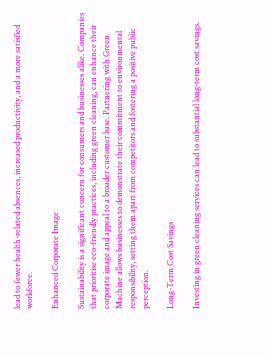lead to fewer health-related absences, increased productivity, and a more satisfied workforce.

Enhanced Corporate Image

Sustainability is a significant concern for consumers and businesses alike. Companies that prioritise eco-friendly practices, including green cleaning, can enhance their corporate image and appeal to a broader customer base. Partnering with Green Machine allows businesses to demonstrate their commitment to environmental responsibility, setting them apart from competitors and fostering a positive public perception.

Long-Term Cost Savings

Investing in green cleaning services can lead to substantial long-term cost savings.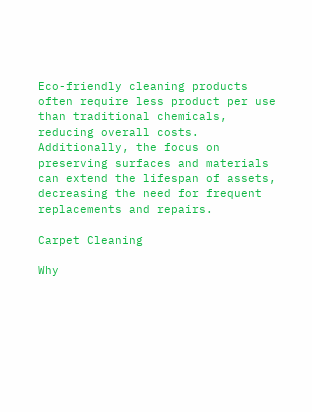Eco-friendly cleaning products often require less product per use than traditional chemicals, reducing overall costs. Additionally, the focus on preserving surfaces and materials can extend the lifespan of assets, decreasing the need for frequent replacements and repairs.

Carpet Cleaning

Why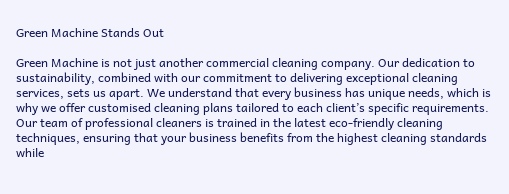Green Machine Stands Out

Green Machine is not just another commercial cleaning company. Our dedication to sustainability, combined with our commitment to delivering exceptional cleaning services, sets us apart. We understand that every business has unique needs, which is why we offer customised cleaning plans tailored to each client’s specific requirements. Our team of professional cleaners is trained in the latest eco-friendly cleaning techniques, ensuring that your business benefits from the highest cleaning standards while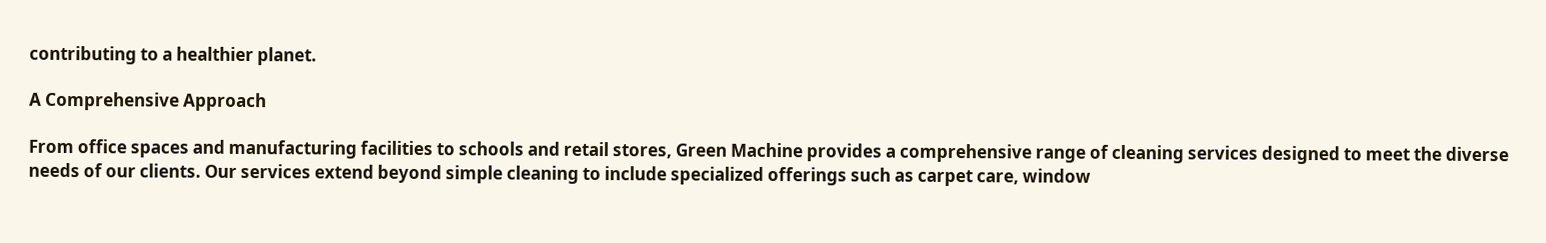contributing to a healthier planet.

A Comprehensive Approach

From office spaces and manufacturing facilities to schools and retail stores, Green Machine provides a comprehensive range of cleaning services designed to meet the diverse needs of our clients. Our services extend beyond simple cleaning to include specialized offerings such as carpet care, window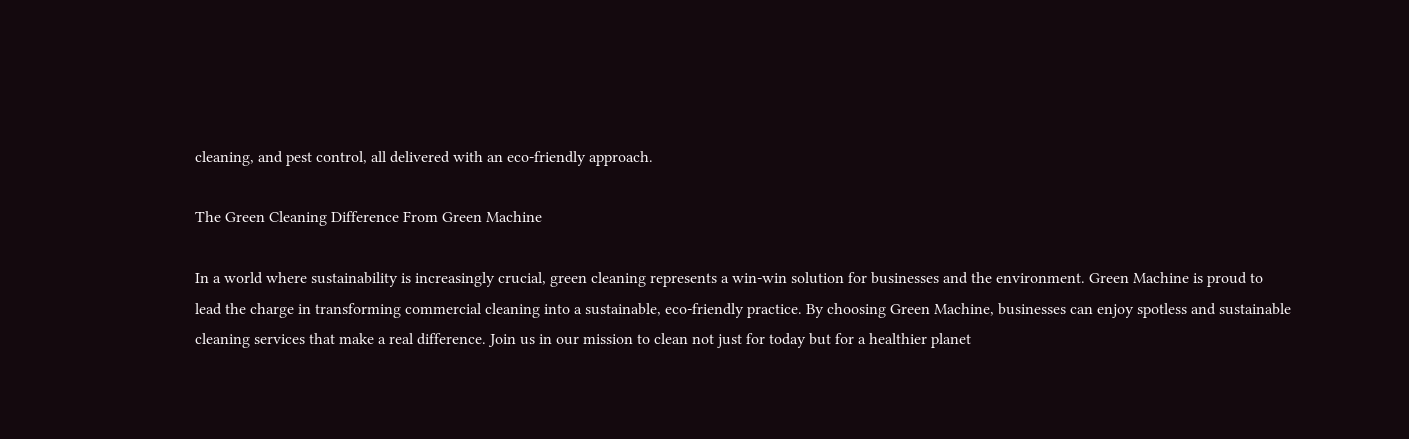cleaning, and pest control, all delivered with an eco-friendly approach.

The Green Cleaning Difference From Green Machine

In a world where sustainability is increasingly crucial, green cleaning represents a win-win solution for businesses and the environment. Green Machine is proud to lead the charge in transforming commercial cleaning into a sustainable, eco-friendly practice. By choosing Green Machine, businesses can enjoy spotless and sustainable cleaning services that make a real difference. Join us in our mission to clean not just for today but for a healthier planet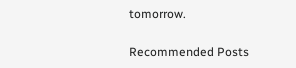tomorrow.

Recommended Posts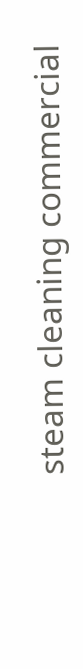steam cleaning commercial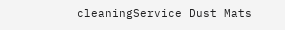cleaningService Dust Mats